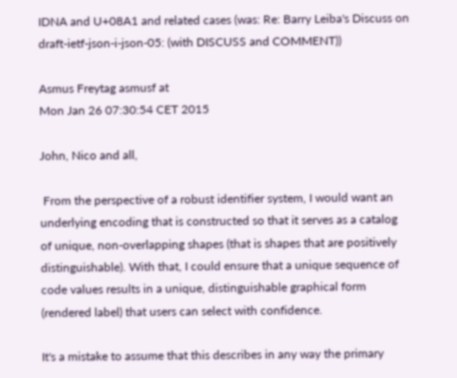IDNA and U+08A1 and related cases (was: Re: Barry Leiba's Discuss on draft-ietf-json-i-json-05: (with DISCUSS and COMMENT))

Asmus Freytag asmusf at
Mon Jan 26 07:30:54 CET 2015

John, Nico and all,

 From the perspective of a robust identifier system, I would want an
underlying encoding that is constructed so that it serves as a catalog
of unique, non-overlapping shapes (that is shapes that are positively
distinguishable). With that, I could ensure that a unique sequence of
code values results in a unique, distinguishable graphical form
(rendered label) that users can select with confidence.

It's a mistake to assume that this describes in any way the primary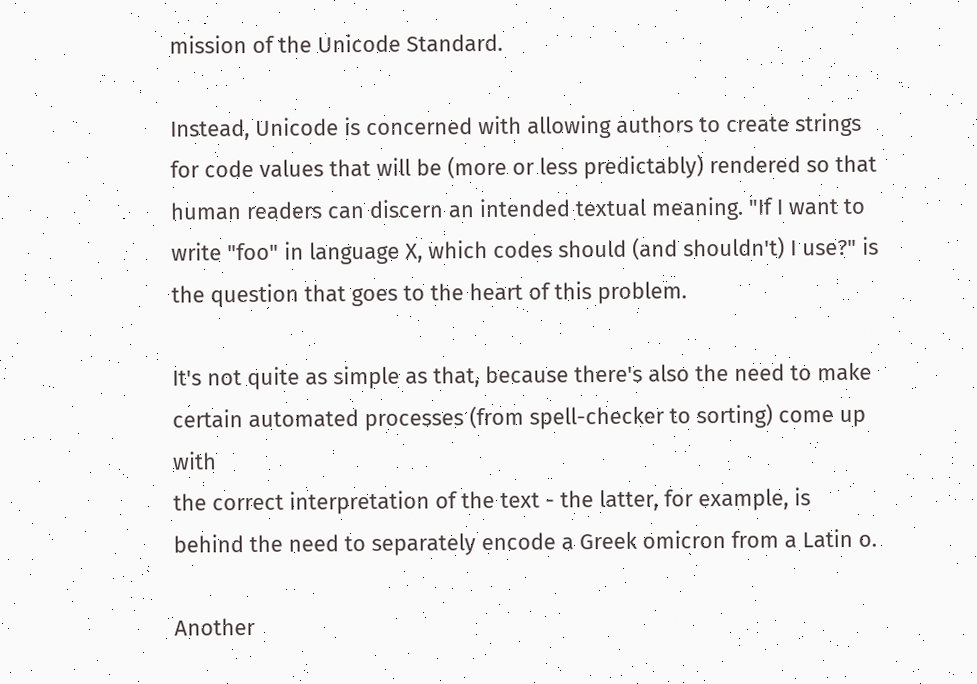mission of the Unicode Standard.

Instead, Unicode is concerned with allowing authors to create strings
for code values that will be (more or less predictably) rendered so that
human readers can discern an intended textual meaning. "If I want to
write "foo" in language X, which codes should (and shouldn't) I use?" is
the question that goes to the heart of this problem.

It's not quite as simple as that, because there's also the need to make
certain automated processes (from spell-checker to sorting) come up with
the correct interpretation of the text - the latter, for example, is
behind the need to separately encode a Greek omicron from a Latin o.

Another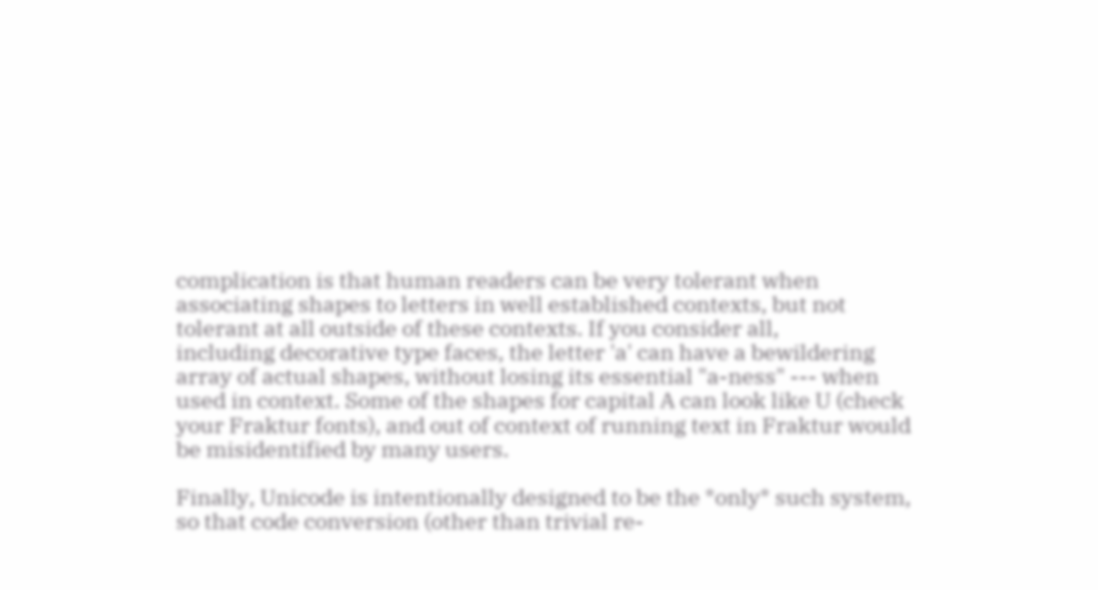complication is that human readers can be very tolerant when
associating shapes to letters in well established contexts, but not
tolerant at all outside of these contexts. If you consider all,
including decorative type faces, the letter 'a' can have a bewildering
array of actual shapes, without losing its essential "a-ness" --- when
used in context. Some of the shapes for capital A can look like U (check
your Fraktur fonts), and out of context of running text in Fraktur would
be misidentified by many users.

Finally, Unicode is intentionally designed to be the *only* such system,
so that code conversion (other than trivial re-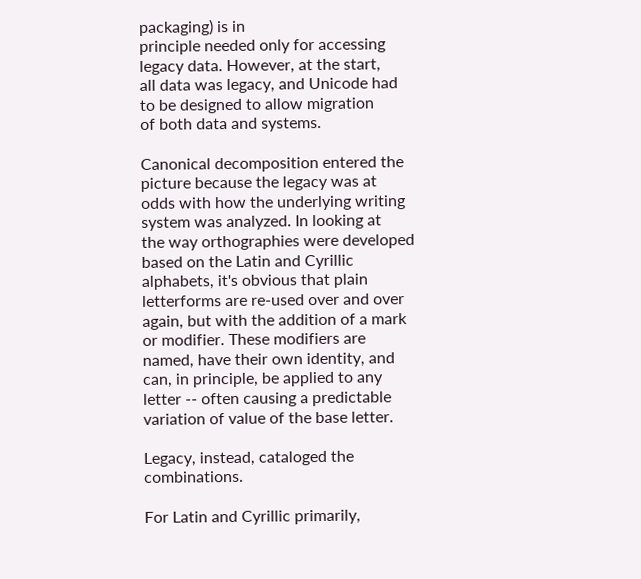packaging) is in
principle needed only for accessing legacy data. However, at the start,
all data was legacy, and Unicode had to be designed to allow migration
of both data and systems.

Canonical decomposition entered the picture because the legacy was at
odds with how the underlying writing system was analyzed. In looking at
the way orthographies were developed based on the Latin and Cyrillic
alphabets, it's obvious that plain letterforms are re-used over and over
again, but with the addition of a mark or modifier. These modifiers are
named, have their own identity, and can, in principle, be applied to any
letter -- often causing a predictable variation of value of the base letter.

Legacy, instead, cataloged the combinations.

For Latin and Cyrillic primarily,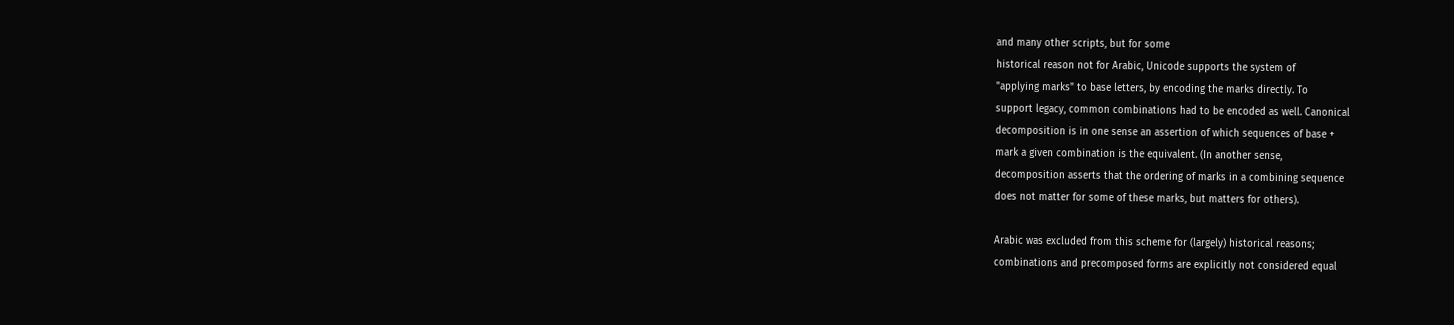and many other scripts, but for some
historical reason not for Arabic, Unicode supports the system of
"applying marks" to base letters, by encoding the marks directly. To
support legacy, common combinations had to be encoded as well. Canonical
decomposition is in one sense an assertion of which sequences of base +
mark a given combination is the equivalent. (In another sense,
decomposition asserts that the ordering of marks in a combining sequence
does not matter for some of these marks, but matters for others).

Arabic was excluded from this scheme for (largely) historical reasons;
combinations and precomposed forms are explicitly not considered equal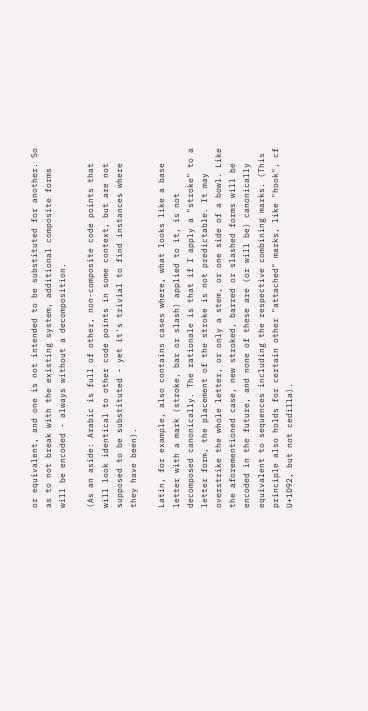or equivalent, and one is not intended to be substituted for another. So
as to not break with the existing system, additional composite forms
will be encoded - always without a decomposition.

(As an aside: Arabic is full of other, non-composite code points that
will look identical to other code points in some context, but are not
supposed to be substituted - yet it's trivial to find instances where
they have been).

Latin, for example, also contains cases where, what looks like a base
letter with a mark (stroke, bar or slash) applied to it, is not
decomposed canonically. The rationale is that if I apply a "stroke" to a
letter form, the placement of the stroke is not predictable. It may
overstrike the whole letter, or only a stem, or one side of a bowl. Like
the aforementioned case, new stroked, barred or slashed forms will be
encoded in the future, and none of these are (or will be) canonically
equivalent to sequences including the respective combining marks. (This
principle also holds for certain other "attached" marks, like "hook", cf
U+1D92, but not cedilla).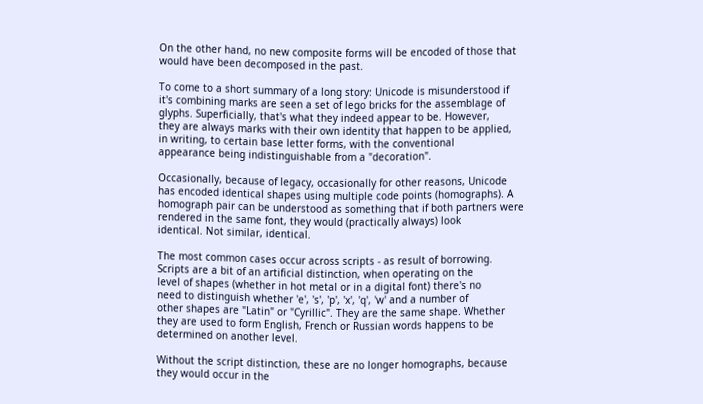On the other hand, no new composite forms will be encoded of those that
would have been decomposed in the past.

To come to a short summary of a long story: Unicode is misunderstood if
it's combining marks are seen a set of lego bricks for the assemblage of
glyphs. Superficially, that's what they indeed appear to be. However,
they are always marks with their own identity that happen to be applied,
in writing, to certain base letter forms, with the conventional
appearance being indistinguishable from a "decoration".

Occasionally, because of legacy, occasionally for other reasons, Unicode
has encoded identical shapes using multiple code points (homographs). A
homograph pair can be understood as something that if both partners were
rendered in the same font, they would (practically always) look
identical. Not similar, identical.

The most common cases occur across scripts - as result of borrowing.
Scripts are a bit of an artificial distinction, when operating on the
level of shapes (whether in hot metal or in a digital font) there's no
need to distinguish whether 'e', 's', 'p', 'x', 'q', 'w' and a number of
other shapes are "Latin" or "Cyrillic". They are the same shape. Whether
they are used to form English, French or Russian words happens to be
determined on another level.

Without the script distinction, these are no longer homographs, because
they would occur in the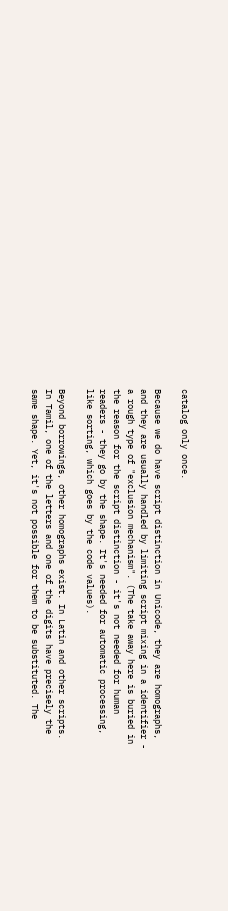catalog only once.

Because we do have script distinction in Unicode, they are homographs,
and they are usually handled by limiting script mixing in a identifier -
a rough type of "exclusion mechanism". (The take away here is buried in
the reason for the script distinction - it's not needed for human
readers - they go by the shape. It's needed for automatic processing,
like sorting, which goes by the code values).

Beyond borrowings, other homographs exist. In Latin and other scripts.
In Tamil, one of the letters and one of the digits have precisely the
same shape. Yet, it's not possible for them to be substituted. The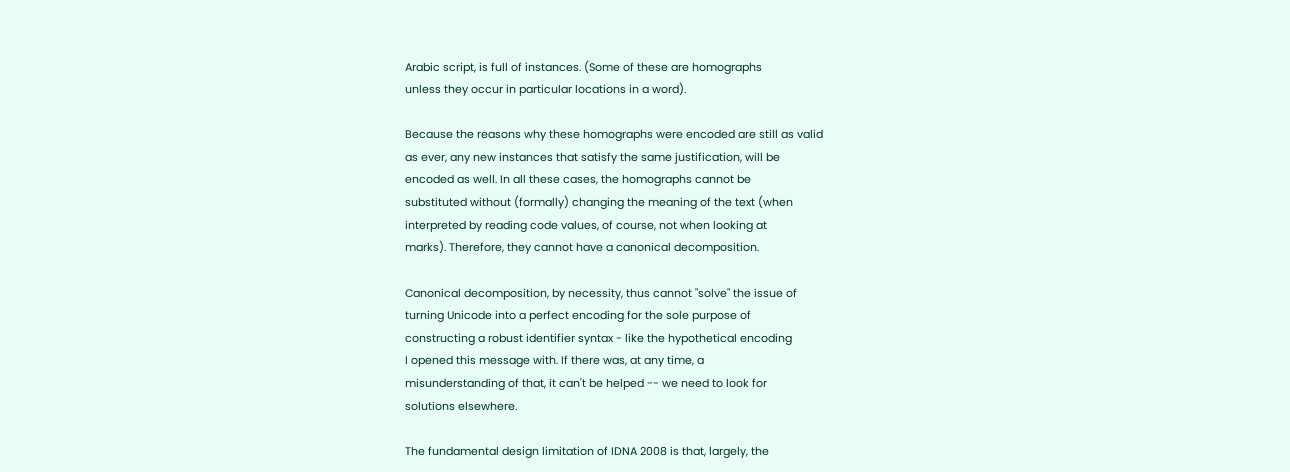Arabic script, is full of instances. (Some of these are homographs
unless they occur in particular locations in a word).

Because the reasons why these homographs were encoded are still as valid
as ever, any new instances that satisfy the same justification, will be
encoded as well. In all these cases, the homographs cannot be
substituted without (formally) changing the meaning of the text (when
interpreted by reading code values, of course, not when looking at
marks). Therefore, they cannot have a canonical decomposition.

Canonical decomposition, by necessity, thus cannot "solve" the issue of
turning Unicode into a perfect encoding for the sole purpose of
constructing a robust identifier syntax - like the hypothetical encoding
I opened this message with. If there was, at any time, a
misunderstanding of that, it can't be helped -- we need to look for
solutions elsewhere.

The fundamental design limitation of IDNA 2008 is that, largely, the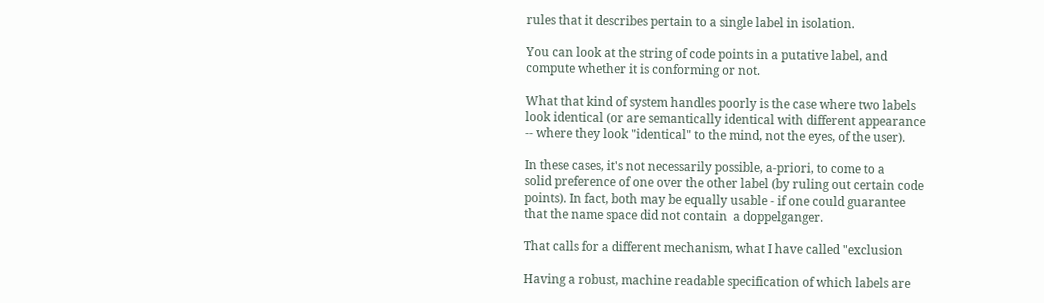rules that it describes pertain to a single label in isolation.

You can look at the string of code points in a putative label, and
compute whether it is conforming or not.

What that kind of system handles poorly is the case where two labels
look identical (or are semantically identical with different appearance
-- where they look "identical" to the mind, not the eyes, of the user).

In these cases, it's not necessarily possible, a-priori, to come to a
solid preference of one over the other label (by ruling out certain code
points). In fact, both may be equally usable - if one could guarantee
that the name space did not contain  a doppelganger.

That calls for a different mechanism, what I have called "exclusion

Having a robust, machine readable specification of which labels are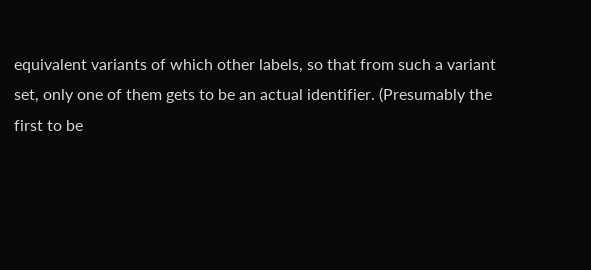equivalent variants of which other labels, so that from such a variant
set, only one of them gets to be an actual identifier. (Presumably the
first to be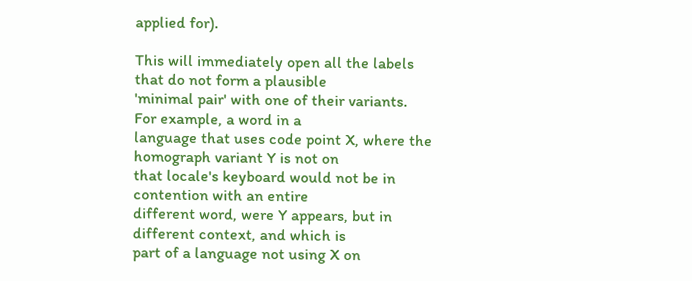applied for).

This will immediately open all the labels that do not form a plausible
'minimal pair' with one of their variants. For example, a word in a
language that uses code point X, where the homograph variant Y is not on
that locale's keyboard would not be in contention with an entire
different word, were Y appears, but in different context, and which is
part of a language not using X on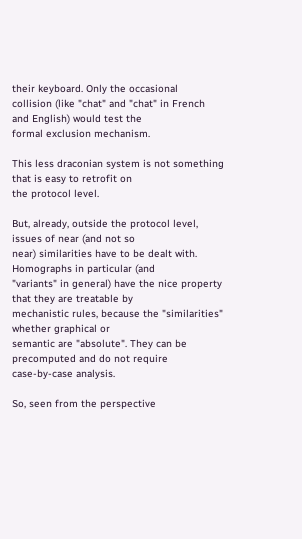their keyboard. Only the occasional
collision (like "chat" and "chat" in French and English) would test the
formal exclusion mechanism.

This less draconian system is not something that is easy to retrofit on
the protocol level.

But, already, outside the protocol level, issues of near (and not so
near) similarities have to be dealt with. Homographs in particular (and
"variants" in general) have the nice property that they are treatable by
mechanistic rules, because the "similarities" whether graphical or
semantic are "absolute". They can be precomputed and do not require
case-by-case analysis.

So, seen from the perspective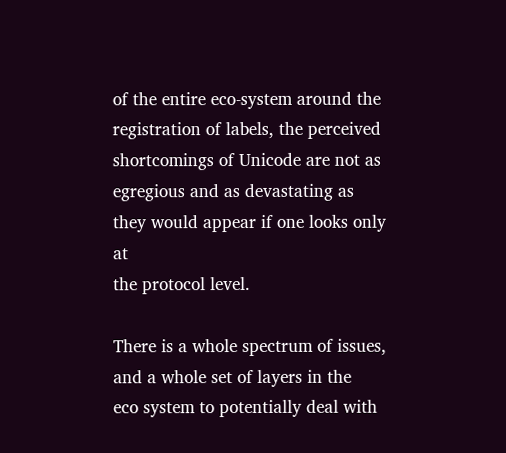of the entire eco-system around the
registration of labels, the perceived shortcomings of Unicode are not as
egregious and as devastating as they would appear if one looks only at
the protocol level.

There is a whole spectrum of issues, and a whole set of layers in the
eco system to potentially deal with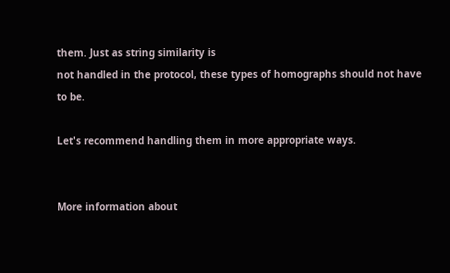them. Just as string similarity is
not handled in the protocol, these types of homographs should not have
to be.

Let's recommend handling them in more appropriate ways.


More information about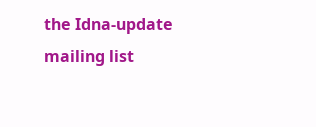the Idna-update mailing list